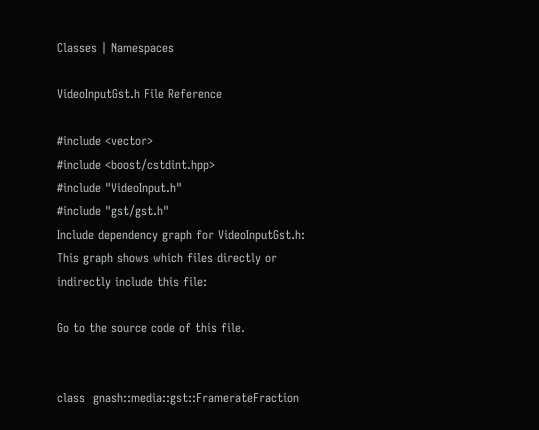Classes | Namespaces

VideoInputGst.h File Reference

#include <vector>
#include <boost/cstdint.hpp>
#include "VideoInput.h"
#include "gst/gst.h"
Include dependency graph for VideoInputGst.h:
This graph shows which files directly or indirectly include this file:

Go to the source code of this file.


class  gnash::media::gst::FramerateFraction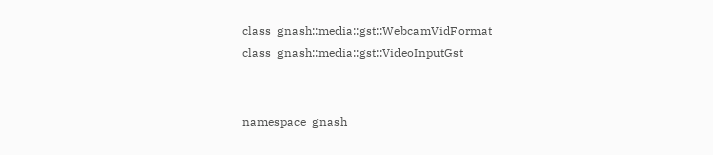class  gnash::media::gst::WebcamVidFormat
class  gnash::media::gst::VideoInputGst


namespace  gnash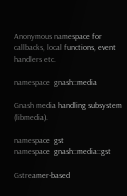Anonymous namespace for callbacks, local functions, event handlers etc.

namespace  gnash::media

Gnash media handling subsystem (libmedia).

namespace  gst
namespace  gnash::media::gst

Gstreamer-based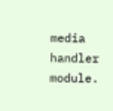media handler module.